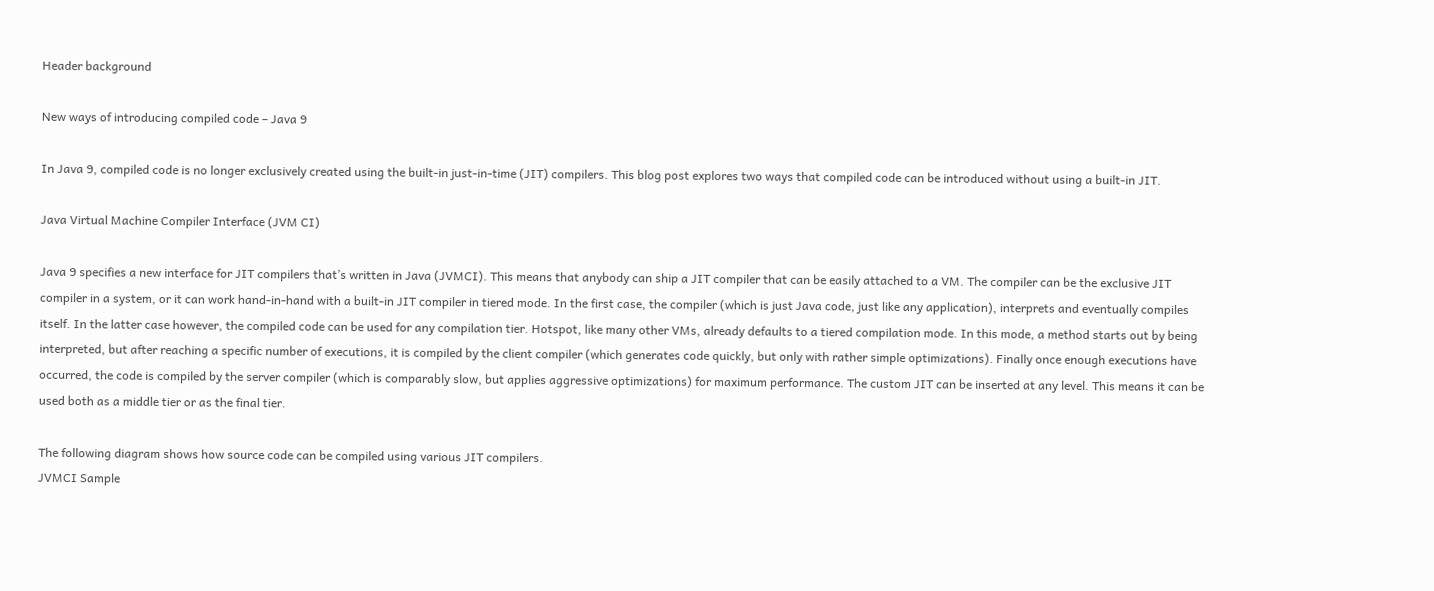Header background

New ways of introducing compiled code – Java 9

In Java 9, compiled code is no longer exclusively created using the built-in just-in-time (JIT) compilers. This blog post explores two ways that compiled code can be introduced without using a built-in JIT.

Java Virtual Machine Compiler Interface (JVM CI)

Java 9 specifies a new interface for JIT compilers that’s written in Java (JVMCI). This means that anybody can ship a JIT compiler that can be easily attached to a VM. The compiler can be the exclusive JIT compiler in a system, or it can work hand-in-hand with a built-in JIT compiler in tiered mode. In the first case, the compiler (which is just Java code, just like any application), interprets and eventually compiles itself. In the latter case however, the compiled code can be used for any compilation tier. Hotspot, like many other VMs, already defaults to a tiered compilation mode. In this mode, a method starts out by being interpreted, but after reaching a specific number of executions, it is compiled by the client compiler (which generates code quickly, but only with rather simple optimizations). Finally once enough executions have occurred, the code is compiled by the server compiler (which is comparably slow, but applies aggressive optimizations) for maximum performance. The custom JIT can be inserted at any level. This means it can be used both as a middle tier or as the final tier.

The following diagram shows how source code can be compiled using various JIT compilers.
JVMCI Sample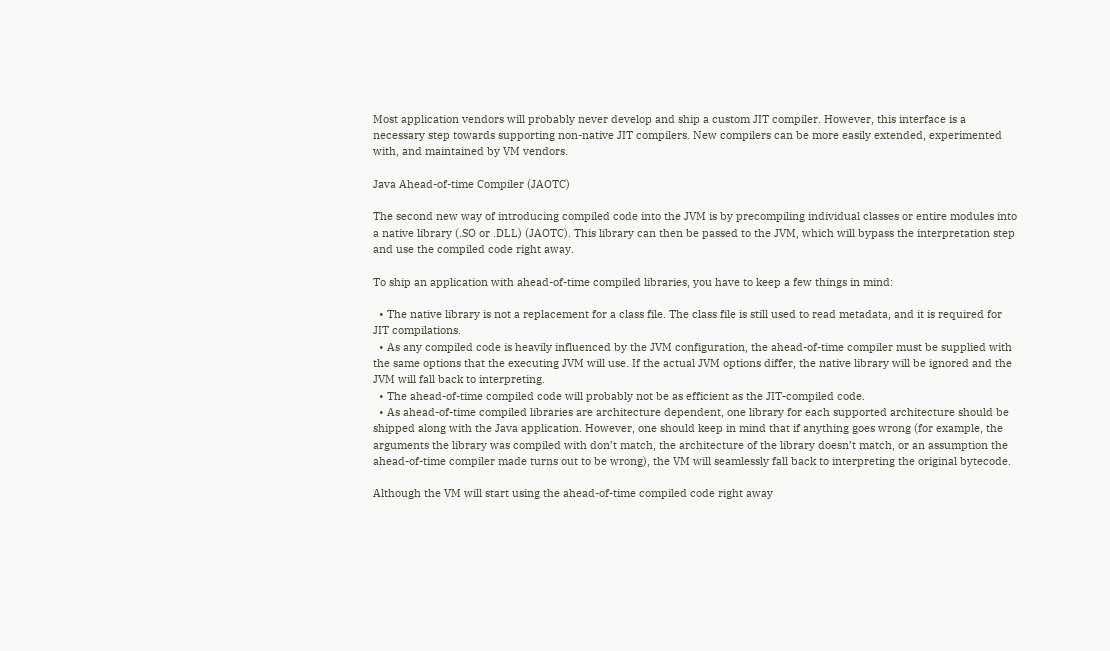Most application vendors will probably never develop and ship a custom JIT compiler. However, this interface is a necessary step towards supporting non-native JIT compilers. New compilers can be more easily extended, experimented with, and maintained by VM vendors.

Java Ahead-of-time Compiler (JAOTC)

The second new way of introducing compiled code into the JVM is by precompiling individual classes or entire modules into a native library (.SO or .DLL) (JAOTC). This library can then be passed to the JVM, which will bypass the interpretation step and use the compiled code right away.

To ship an application with ahead-of-time compiled libraries, you have to keep a few things in mind:

  • The native library is not a replacement for a class file. The class file is still used to read metadata, and it is required for JIT compilations.
  • As any compiled code is heavily influenced by the JVM configuration, the ahead-of-time compiler must be supplied with the same options that the executing JVM will use. If the actual JVM options differ, the native library will be ignored and the JVM will fall back to interpreting.
  • The ahead-of-time compiled code will probably not be as efficient as the JIT-compiled code.
  • As ahead-of-time compiled libraries are architecture dependent, one library for each supported architecture should be shipped along with the Java application. However, one should keep in mind that if anything goes wrong (for example, the arguments the library was compiled with don’t match, the architecture of the library doesn’t match, or an assumption the ahead-of-time compiler made turns out to be wrong), the VM will seamlessly fall back to interpreting the original bytecode.

Although the VM will start using the ahead-of-time compiled code right away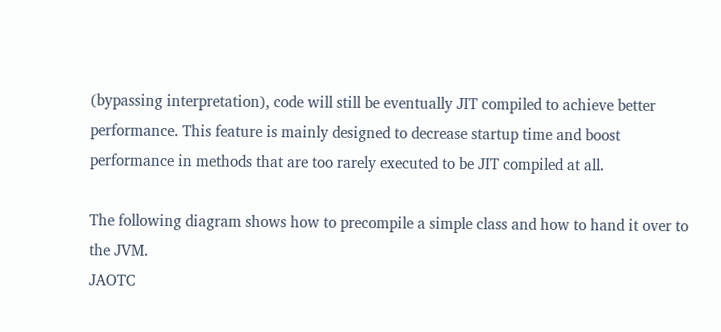(bypassing interpretation), code will still be eventually JIT compiled to achieve better performance. This feature is mainly designed to decrease startup time and boost performance in methods that are too rarely executed to be JIT compiled at all.

The following diagram shows how to precompile a simple class and how to hand it over to the JVM.
JAOTC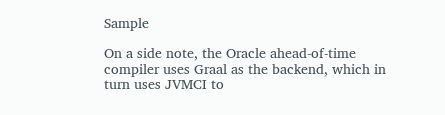Sample

On a side note, the Oracle ahead-of-time compiler uses Graal as the backend, which in turn uses JVMCI to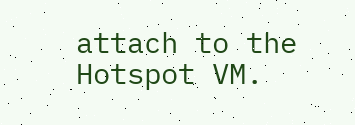attach to the Hotspot VM.